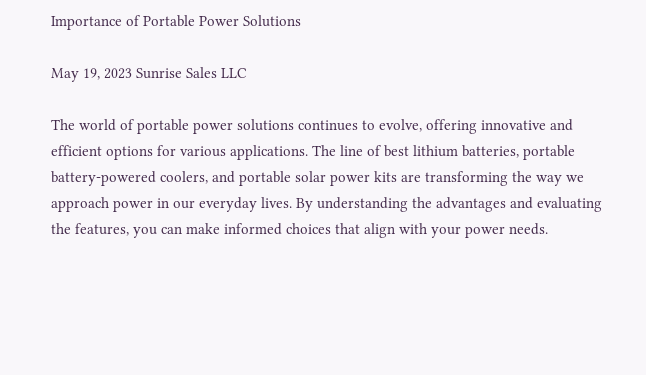Importance of Portable Power Solutions

May 19, 2023 Sunrise Sales LLC

The world of portable power solutions continues to evolve, offering innovative and efficient options for various applications. The line of best lithium batteries, portable battery-powered coolers, and portable solar power kits are transforming the way we approach power in our everyday lives. By understanding the advantages and evaluating the features, you can make informed choices that align with your power needs.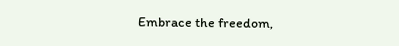Embrace the freedom,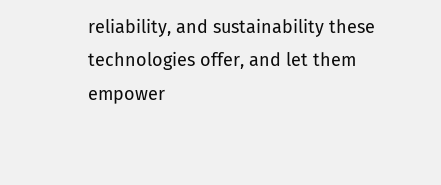reliability, and sustainability these technologies offer, and let them empower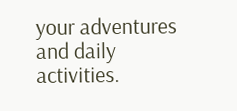your adventures and daily activities.